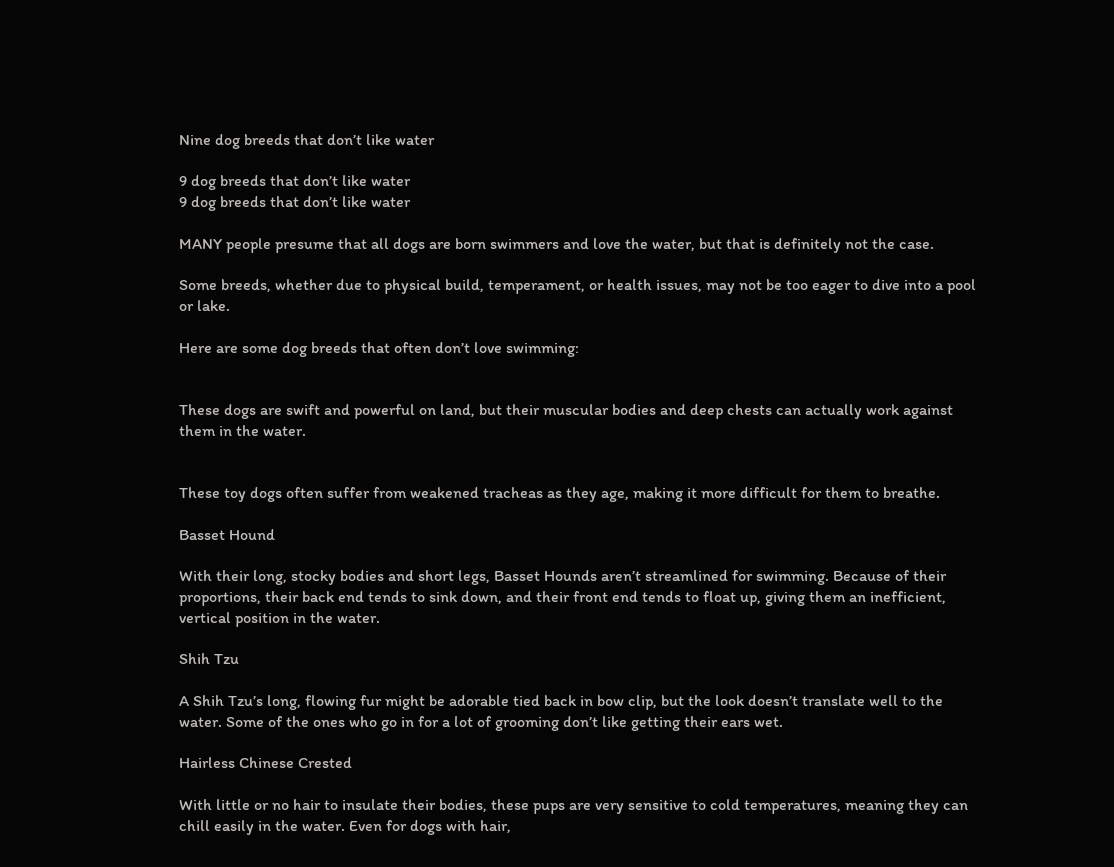Nine dog breeds that don’t like water

9 dog breeds that don’t like water
9 dog breeds that don’t like water

MANY people presume that all dogs are born swimmers and love the water, but that is definitely not the case.

Some breeds, whether due to physical build, temperament, or health issues, may not be too eager to dive into a pool or lake.

Here are some dog breeds that often don’t love swimming:


These dogs are swift and powerful on land, but their muscular bodies and deep chests can actually work against them in the water.


These toy dogs often suffer from weakened tracheas as they age, making it more difficult for them to breathe.

Basset Hound

With their long, stocky bodies and short legs, Basset Hounds aren’t streamlined for swimming. Because of their proportions, their back end tends to sink down, and their front end tends to float up, giving them an inefficient, vertical position in the water.

Shih Tzu

A Shih Tzu’s long, flowing fur might be adorable tied back in bow clip, but the look doesn’t translate well to the water. Some of the ones who go in for a lot of grooming don’t like getting their ears wet.

Hairless Chinese Crested

With little or no hair to insulate their bodies, these pups are very sensitive to cold temperatures, meaning they can chill easily in the water. Even for dogs with hair,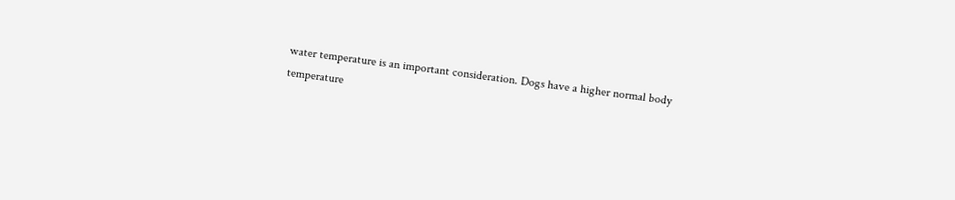water temperature is an important consideration. Dogs have a higher normal body temperature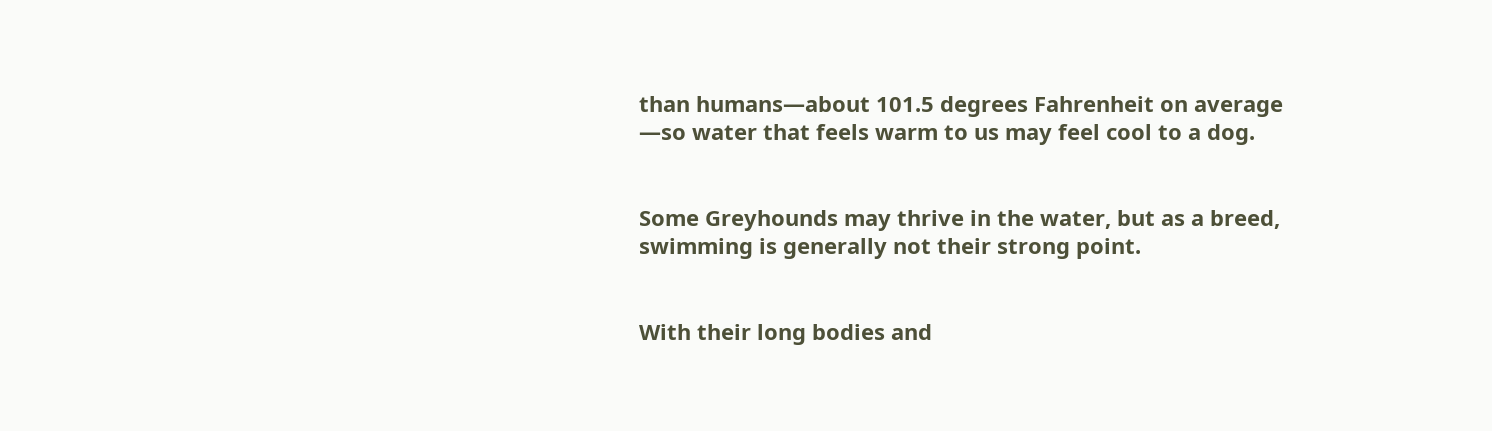than humans—about 101.5 degrees Fahrenheit on average —so water that feels warm to us may feel cool to a dog.


Some Greyhounds may thrive in the water, but as a breed, swimming is generally not their strong point.


With their long bodies and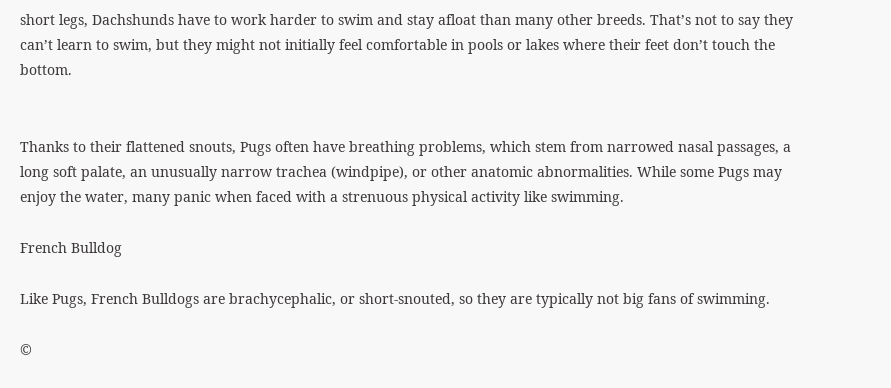short legs, Dachshunds have to work harder to swim and stay afloat than many other breeds. That’s not to say they can’t learn to swim, but they might not initially feel comfortable in pools or lakes where their feet don’t touch the bottom.


Thanks to their flattened snouts, Pugs often have breathing problems, which stem from narrowed nasal passages, a long soft palate, an unusually narrow trachea (windpipe), or other anatomic abnormalities. While some Pugs may enjoy the water, many panic when faced with a strenuous physical activity like swimming.

French Bulldog

Like Pugs, French Bulldogs are brachycephalic, or short-snouted, so they are typically not big fans of swimming.

©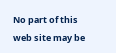No part of this web site may be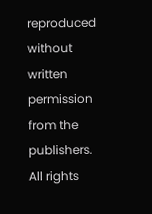reproduced without written permission from the publishers. All rights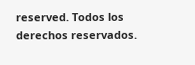reserved. Todos los derechos reservados.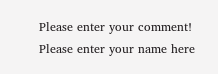Please enter your comment!
Please enter your name here